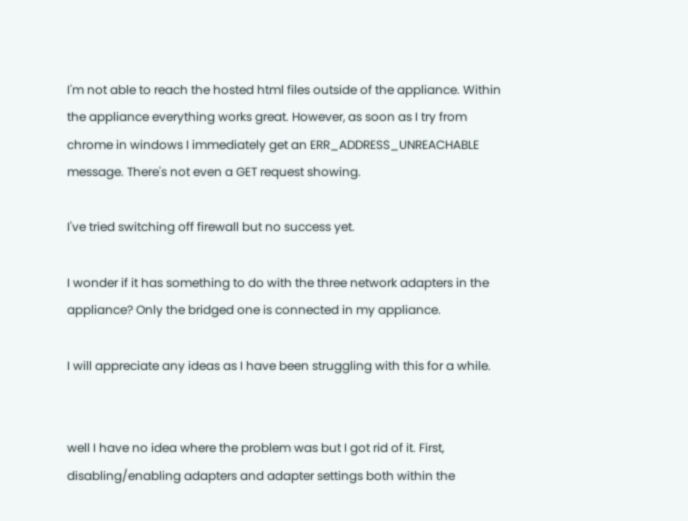I'm not able to reach the hosted html files outside of the appliance. Within the appliance everything works great. However, as soon as I try from chrome in windows I immediately get an ERR_ADDRESS_UNREACHABLE message. There's not even a GET request showing.

I've tried switching off firewall but no success yet.

I wonder if it has something to do with the three network adapters in the appliance? Only the bridged one is connected in my appliance.

I will appreciate any ideas as I have been struggling with this for a while.


well I have no idea where the problem was but I got rid of it. First, disabling/enabling adapters and adapter settings both within the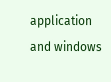application and windows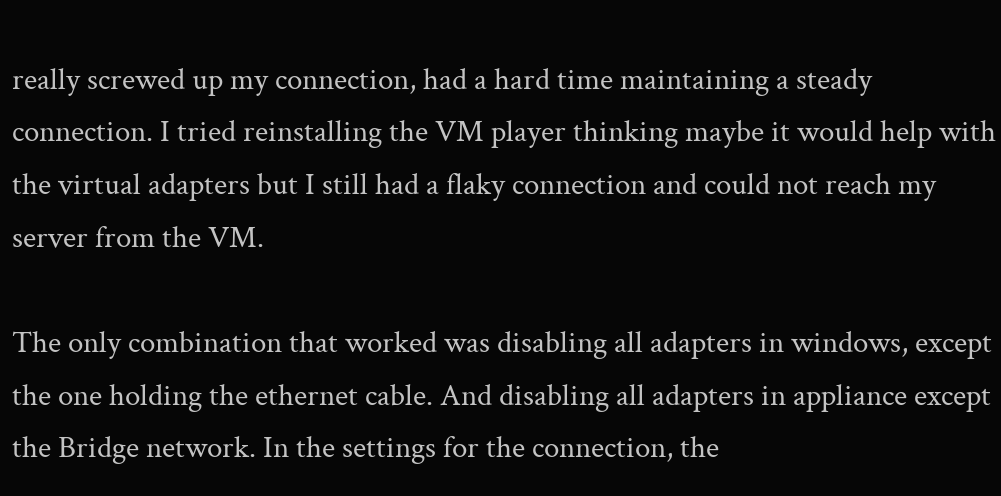really screwed up my connection, had a hard time maintaining a steady connection. I tried reinstalling the VM player thinking maybe it would help with the virtual adapters but I still had a flaky connection and could not reach my server from the VM.

The only combination that worked was disabling all adapters in windows, except the one holding the ethernet cable. And disabling all adapters in appliance except the Bridge network. In the settings for the connection, the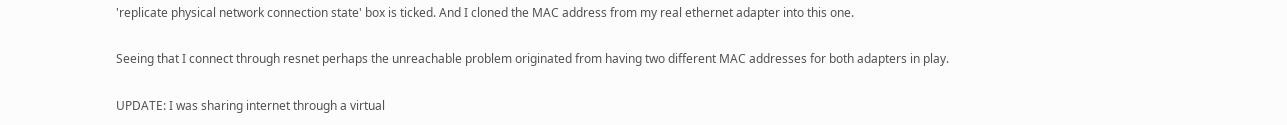'replicate physical network connection state' box is ticked. And I cloned the MAC address from my real ethernet adapter into this one.

Seeing that I connect through resnet perhaps the unreachable problem originated from having two different MAC addresses for both adapters in play.

UPDATE: I was sharing internet through a virtual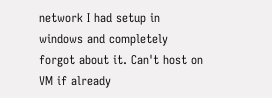network I had setup in windows and completely forgot about it. Can't host on VM if already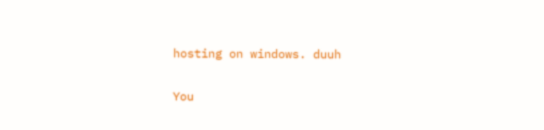hosting on windows. duuh

You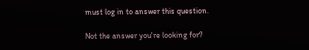must log in to answer this question.

Not the answer you're looking for?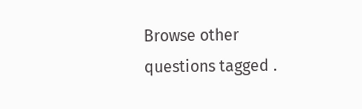Browse other questions tagged .